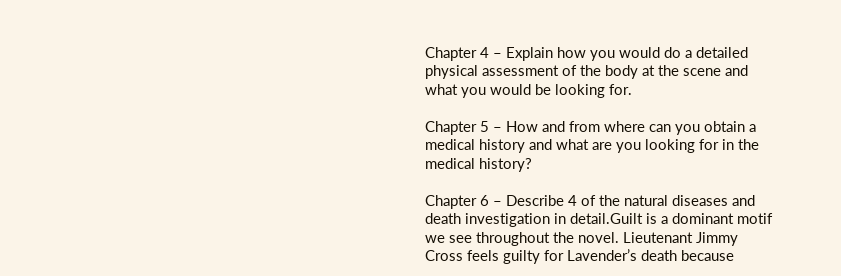Chapter 4 – Explain how you would do a detailed physical assessment of the body at the scene and what you would be looking for.

Chapter 5 – How and from where can you obtain a medical history and what are you looking for in the medical history?

Chapter 6 – Describe 4 of the natural diseases and death investigation in detail.Guilt is a dominant motif we see throughout the novel. Lieutenant Jimmy Cross feels guilty for Lavender’s death because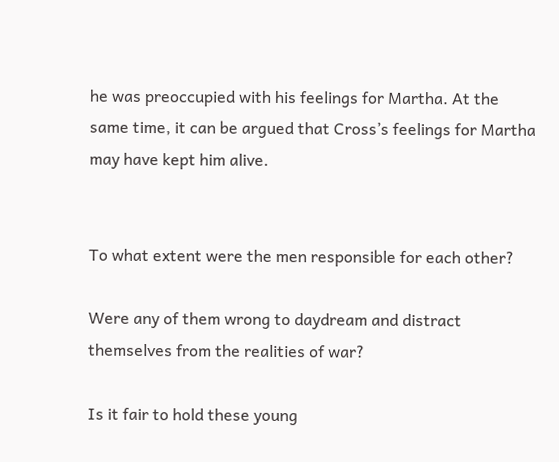he was preoccupied with his feelings for Martha. At the same time, it can be argued that Cross’s feelings for Martha may have kept him alive.


To what extent were the men responsible for each other?

Were any of them wrong to daydream and distract themselves from the realities of war?

Is it fair to hold these young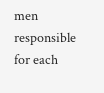men responsible for each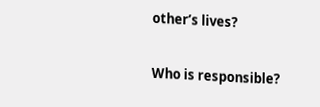other’s lives?

Who is responsible?